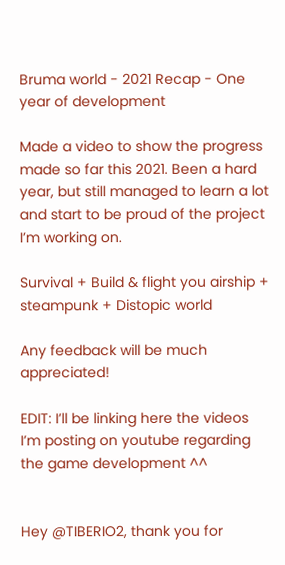Bruma world - 2021 Recap - One year of development

Made a video to show the progress made so far this 2021. Been a hard year, but still managed to learn a lot and start to be proud of the project I’m working on.

Survival + Build & flight you airship + steampunk + Distopic world

Any feedback will be much appreciated!

EDIT: I’ll be linking here the videos I’m posting on youtube regarding the game development ^^


Hey @TIBERIO2, thank you for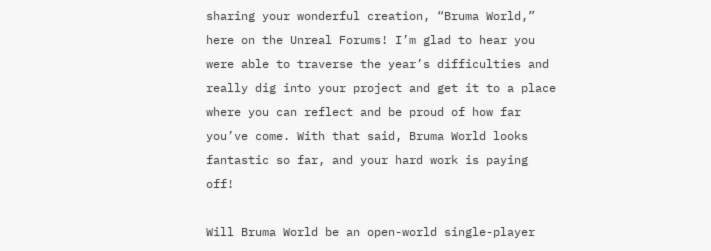sharing your wonderful creation, “Bruma World,” here on the Unreal Forums! I’m glad to hear you were able to traverse the year’s difficulties and really dig into your project and get it to a place where you can reflect and be proud of how far you’ve come. With that said, Bruma World looks fantastic so far, and your hard work is paying off!

Will Bruma World be an open-world single-player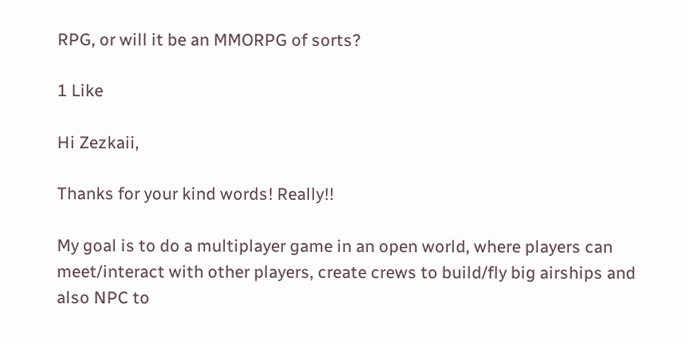RPG, or will it be an MMORPG of sorts?

1 Like

Hi Zezkaii,

Thanks for your kind words! Really!!

My goal is to do a multiplayer game in an open world, where players can meet/interact with other players, create crews to build/fly big airships and also NPC to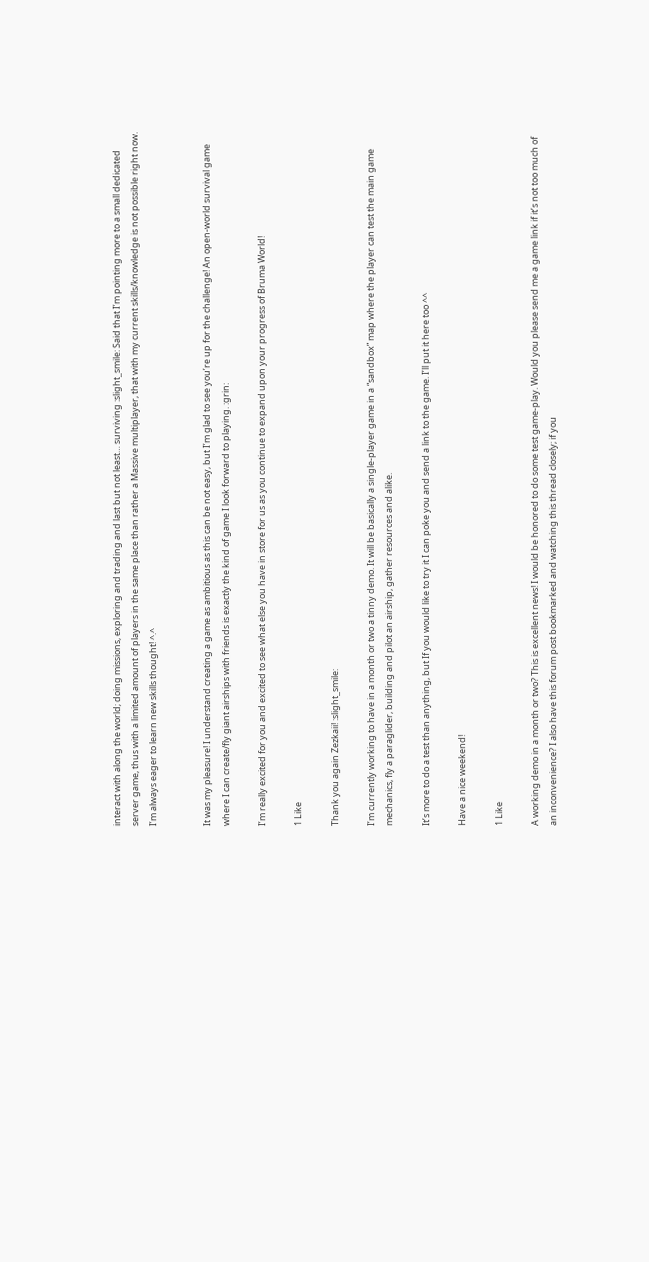interact with along the world; doing missions, exploring and trading and last but not least… surviving :slight_smile: Said that I’m pointing more to a small dedicated server game, thus with a limited amount of players in the same place than rather a Massive multiplayer, that with my current skills/knowledge is not possible right now. I’m always eager to learn new skills thought! ^.^


It was my pleasure! I understand creating a game as ambitious as this can be not easy, but I’m glad to see you’re up for the challenge! An open-world survival game where I can create/fly giant airships with friends is exactly the kind of game I look forward to playing. :grin:

I’m really excited for you and excited to see what else you have in store for us as you continue to expand upon your progress of Bruma World!

1 Like

Thank you again Zezkaii! :slight_smile:

I’m currently working to have in a month or two a tinny demo. It will be basically a single-player game in a “sandbox” map where the player can test the main game mechanics, fly a paraglider, building and pilot an airship, gather resources and alike.

It’s more to do a test than anything, but If you would like to try it I can poke you and send a link to the game. I’ll put it here too ^^

Have a nice weekend!

1 Like

A working demo in a month or two? This is excellent news! I would be honored to do some test game-play. Would you please send me a game link if it’s not too much of an inconvenience? I also have this forum post bookmarked and watching this thread closely; if you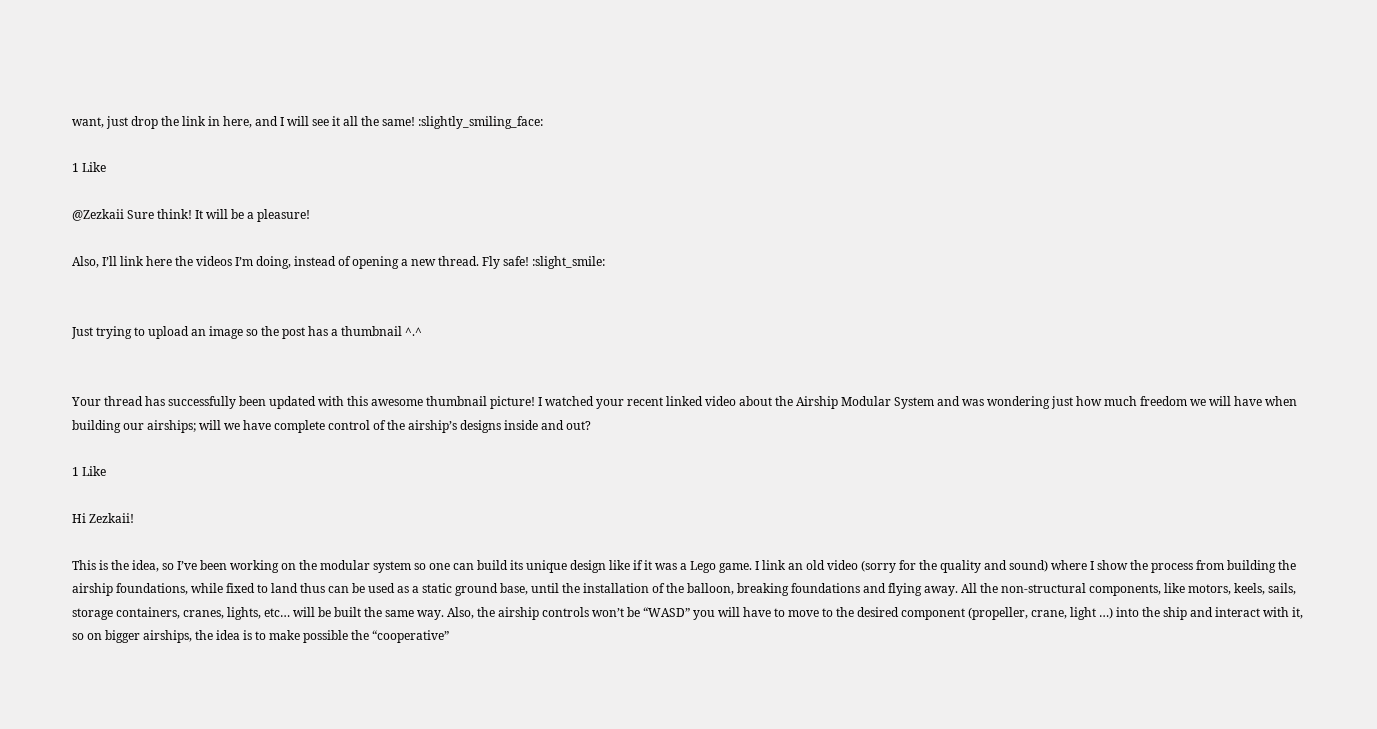want, just drop the link in here, and I will see it all the same! :slightly_smiling_face:

1 Like

@Zezkaii Sure think! It will be a pleasure!

Also, I’ll link here the videos I’m doing, instead of opening a new thread. Fly safe! :slight_smile:


Just trying to upload an image so the post has a thumbnail ^.^


Your thread has successfully been updated with this awesome thumbnail picture! I watched your recent linked video about the Airship Modular System and was wondering just how much freedom we will have when building our airships; will we have complete control of the airship’s designs inside and out?

1 Like

Hi Zezkaii!

This is the idea, so I’ve been working on the modular system so one can build its unique design like if it was a Lego game. I link an old video (sorry for the quality and sound) where I show the process from building the airship foundations, while fixed to land thus can be used as a static ground base, until the installation of the balloon, breaking foundations and flying away. All the non-structural components, like motors, keels, sails, storage containers, cranes, lights, etc… will be built the same way. Also, the airship controls won’t be “WASD” you will have to move to the desired component (propeller, crane, light …) into the ship and interact with it, so on bigger airships, the idea is to make possible the “cooperative”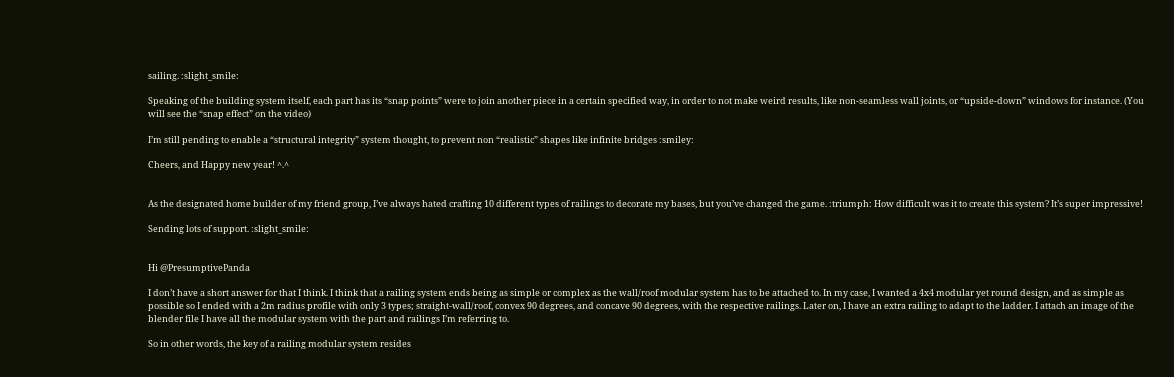sailing. :slight_smile:

Speaking of the building system itself, each part has its “snap points” were to join another piece in a certain specified way, in order to not make weird results, like non-seamless wall joints, or “upside-down” windows for instance. (You will see the “snap effect” on the video)

I’m still pending to enable a “structural integrity” system thought, to prevent non “realistic” shapes like infinite bridges :smiley:

Cheers, and Happy new year! ^.^


As the designated home builder of my friend group, I’ve always hated crafting 10 different types of railings to decorate my bases, but you’ve changed the game. :triumph: How difficult was it to create this system? It’s super impressive!

Sending lots of support. :slight_smile:


Hi @PresumptivePanda

I don’t have a short answer for that I think. I think that a railing system ends being as simple or complex as the wall/roof modular system has to be attached to. In my case, I wanted a 4x4 modular yet round design, and as simple as possible so I ended with a 2m radius profile with only 3 types; straight-wall/roof, convex 90 degrees, and concave 90 degrees, with the respective railings. Later on, I have an extra railing to adapt to the ladder. I attach an image of the blender file I have all the modular system with the part and railings I’m referring to.

So in other words, the key of a railing modular system resides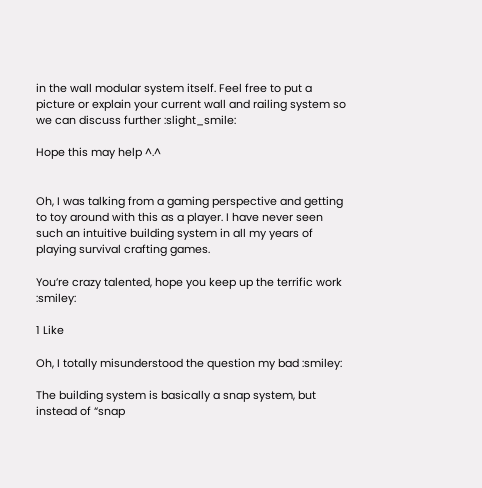in the wall modular system itself. Feel free to put a picture or explain your current wall and railing system so we can discuss further :slight_smile:

Hope this may help ^.^


Oh, I was talking from a gaming perspective and getting to toy around with this as a player. I have never seen such an intuitive building system in all my years of playing survival crafting games.

You’re crazy talented, hope you keep up the terrific work :smiley:

1 Like

Oh, I totally misunderstood the question my bad :smiley:

The building system is basically a snap system, but instead of “snap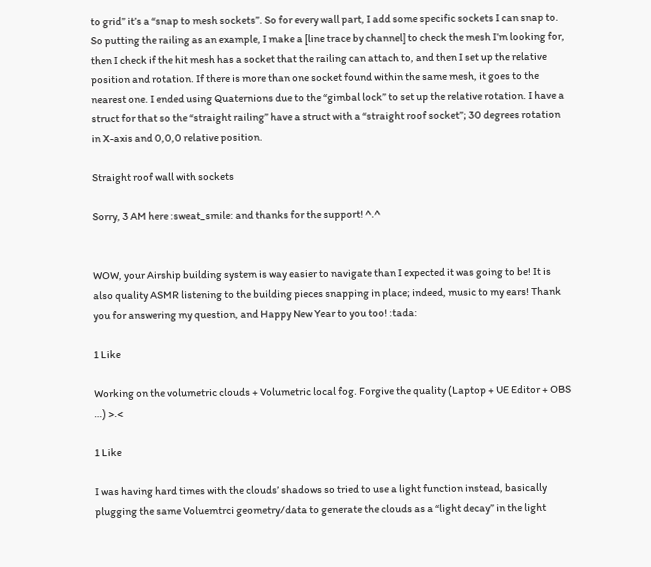to grid” it’s a “snap to mesh sockets”. So for every wall part, I add some specific sockets I can snap to. So putting the railing as an example, I make a [line trace by channel] to check the mesh I’m looking for, then I check if the hit mesh has a socket that the railing can attach to, and then I set up the relative position and rotation. If there is more than one socket found within the same mesh, it goes to the nearest one. I ended using Quaternions due to the “gimbal lock” to set up the relative rotation. I have a struct for that so the “straight railing” have a struct with a “straight roof socket”; 30 degrees rotation in X-axis and 0,0,0 relative position.

Straight roof wall with sockets

Sorry, 3 AM here :sweat_smile: and thanks for the support! ^.^


WOW, your Airship building system is way easier to navigate than I expected it was going to be! It is also quality ASMR listening to the building pieces snapping in place; indeed, music to my ears! Thank you for answering my question, and Happy New Year to you too! :tada:

1 Like

Working on the volumetric clouds + Volumetric local fog. Forgive the quality (Laptop + UE Editor + OBS …) >.<

1 Like

I was having hard times with the clouds’ shadows so tried to use a light function instead, basically plugging the same Voluemtrci geometry/data to generate the clouds as a “light decay” in the light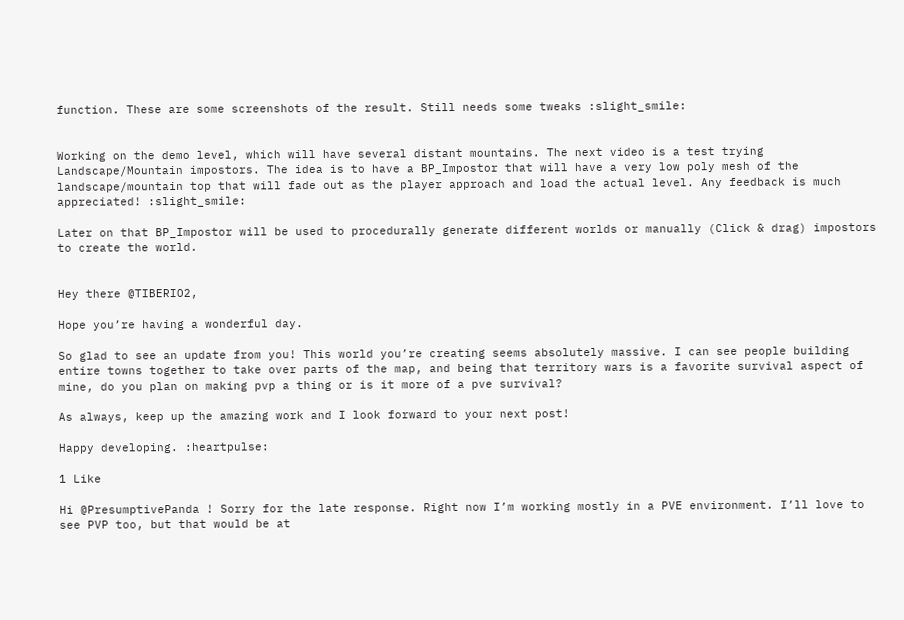function. These are some screenshots of the result. Still needs some tweaks :slight_smile:


Working on the demo level, which will have several distant mountains. The next video is a test trying Landscape/Mountain impostors. The idea is to have a BP_Impostor that will have a very low poly mesh of the landscape/mountain top that will fade out as the player approach and load the actual level. Any feedback is much appreciated! :slight_smile:

Later on that BP_Impostor will be used to procedurally generate different worlds or manually (Click & drag) impostors to create the world.


Hey there @TIBERIO2,

Hope you’re having a wonderful day.

So glad to see an update from you! This world you’re creating seems absolutely massive. I can see people building entire towns together to take over parts of the map, and being that territory wars is a favorite survival aspect of mine, do you plan on making pvp a thing or is it more of a pve survival?

As always, keep up the amazing work and I look forward to your next post!

Happy developing. :heartpulse:

1 Like

Hi @PresumptivePanda ! Sorry for the late response. Right now I’m working mostly in a PVE environment. I’ll love to see PVP too, but that would be at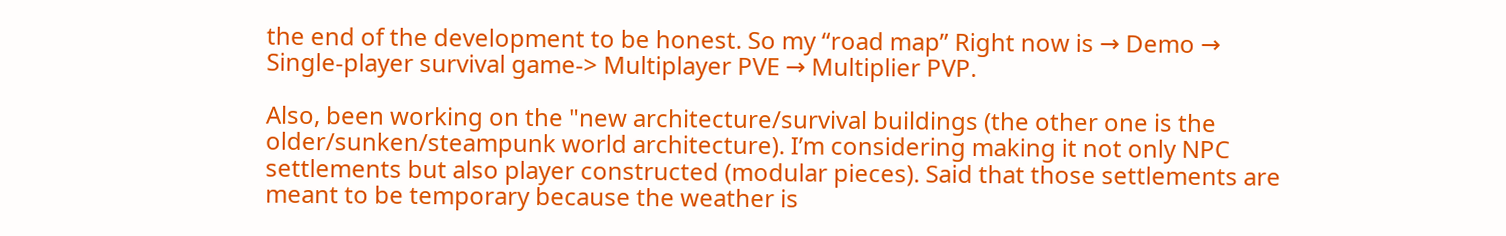the end of the development to be honest. So my “road map” Right now is → Demo → Single-player survival game-> Multiplayer PVE → Multiplier PVP.

Also, been working on the "new architecture/survival buildings (the other one is the older/sunken/steampunk world architecture). I’m considering making it not only NPC settlements but also player constructed (modular pieces). Said that those settlements are meant to be temporary because the weather is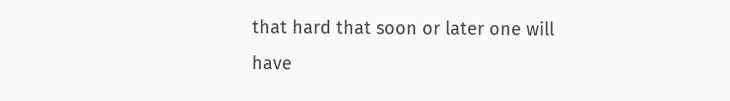that hard that soon or later one will have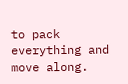to pack everything and move along.